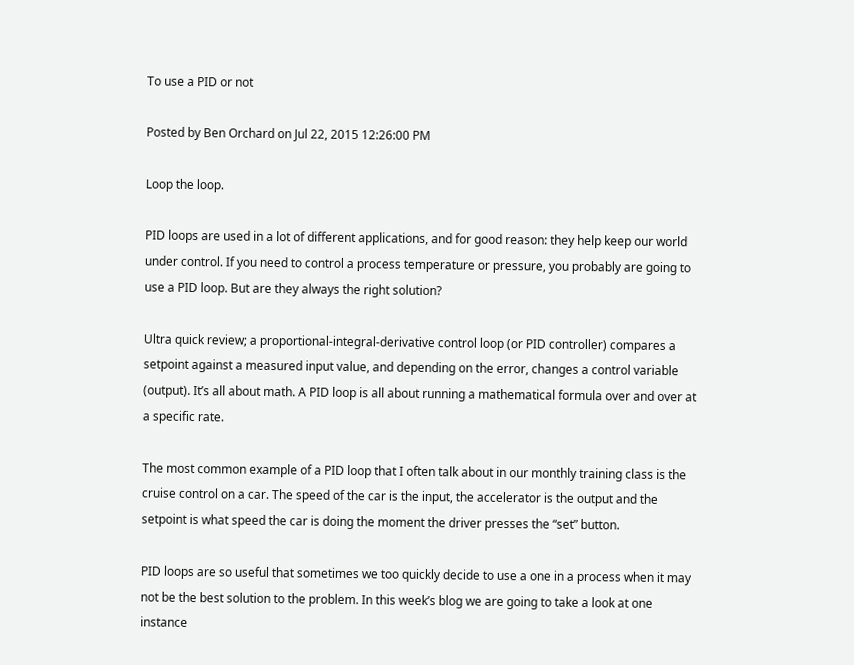To use a PID or not

Posted by Ben Orchard on Jul 22, 2015 12:26:00 PM

Loop the loop.

PID loops are used in a lot of different applications, and for good reason: they help keep our world under control. If you need to control a process temperature or pressure, you probably are going to use a PID loop. But are they always the right solution?

Ultra quick review; a proportional-integral-derivative control loop (or PID controller) compares a setpoint against a measured input value, and depending on the error, changes a control variable (output). It’s all about math. A PID loop is all about running a mathematical formula over and over at a specific rate.

The most common example of a PID loop that I often talk about in our monthly training class is the cruise control on a car. The speed of the car is the input, the accelerator is the output and the setpoint is what speed the car is doing the moment the driver presses the “set” button.

PID loops are so useful that sometimes we too quickly decide to use a one in a process when it may not be the best solution to the problem. In this week’s blog we are going to take a look at one instance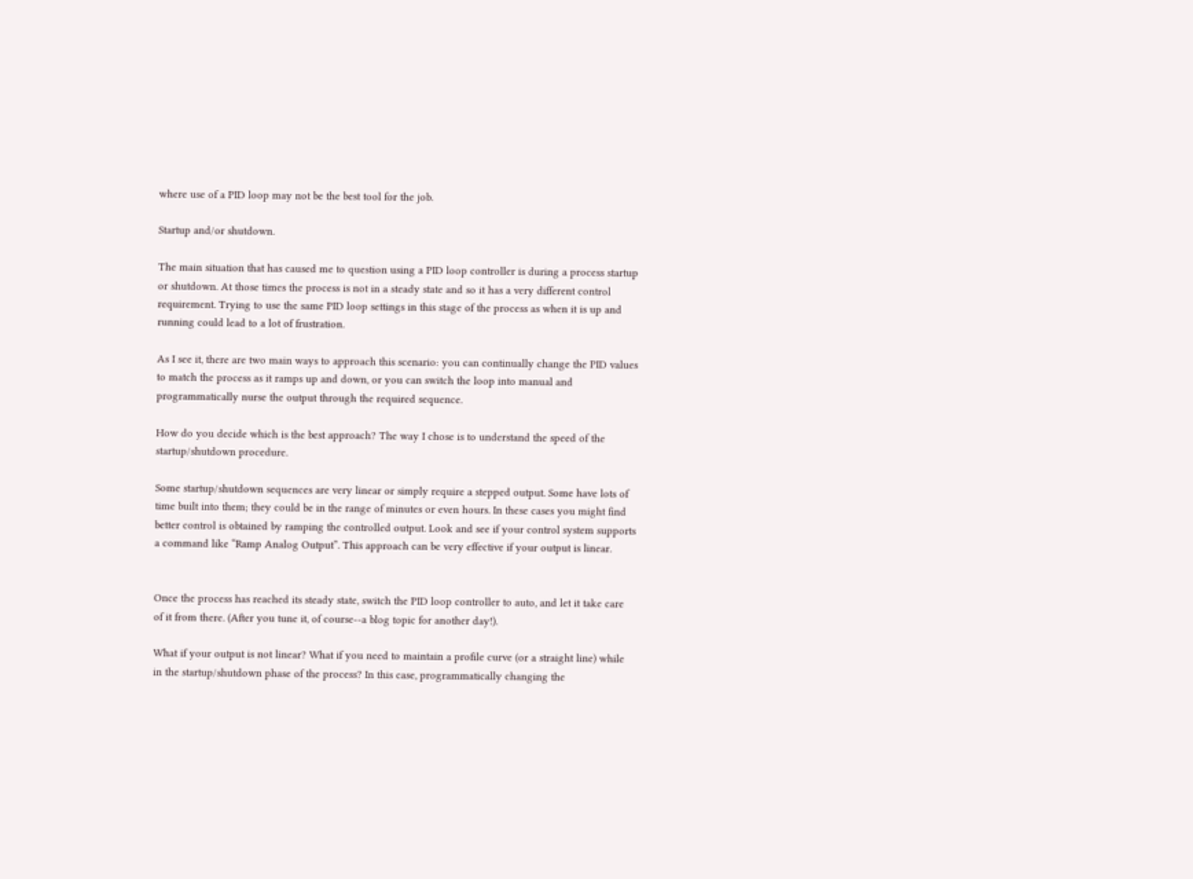where use of a PID loop may not be the best tool for the job.

Startup and/or shutdown.

The main situation that has caused me to question using a PID loop controller is during a process startup or shutdown. At those times the process is not in a steady state and so it has a very different control requirement. Trying to use the same PID loop settings in this stage of the process as when it is up and running could lead to a lot of frustration.

As I see it, there are two main ways to approach this scenario: you can continually change the PID values to match the process as it ramps up and down, or you can switch the loop into manual and programmatically nurse the output through the required sequence.

How do you decide which is the best approach? The way I chose is to understand the speed of the startup/shutdown procedure.

Some startup/shutdown sequences are very linear or simply require a stepped output. Some have lots of time built into them; they could be in the range of minutes or even hours. In these cases you might find better control is obtained by ramping the controlled output. Look and see if your control system supports a command like “Ramp Analog Output”. This approach can be very effective if your output is linear.


Once the process has reached its steady state, switch the PID loop controller to auto, and let it take care of it from there. (After you tune it, of course--a blog topic for another day!).

What if your output is not linear? What if you need to maintain a profile curve (or a straight line) while in the startup/shutdown phase of the process? In this case, programmatically changing the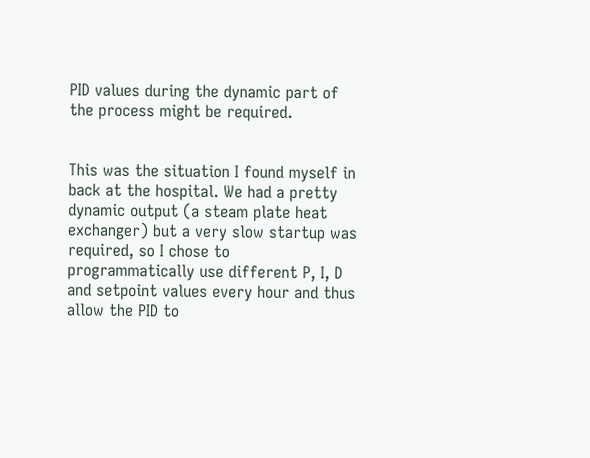PID values during the dynamic part of the process might be required.


This was the situation I found myself in back at the hospital. We had a pretty dynamic output (a steam plate heat exchanger) but a very slow startup was required, so I chose to programmatically use different P, I, D and setpoint values every hour and thus allow the PID to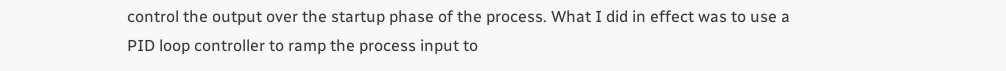control the output over the startup phase of the process. What I did in effect was to use a PID loop controller to ramp the process input to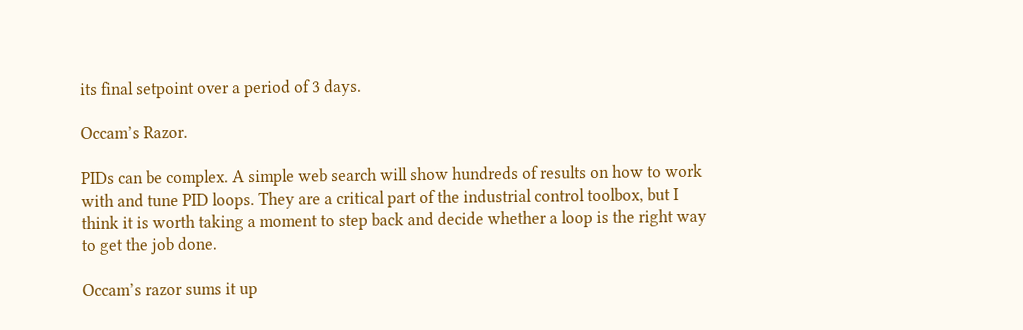its final setpoint over a period of 3 days.

Occam’s Razor.

PIDs can be complex. A simple web search will show hundreds of results on how to work with and tune PID loops. They are a critical part of the industrial control toolbox, but I think it is worth taking a moment to step back and decide whether a loop is the right way to get the job done.

Occam’s razor sums it up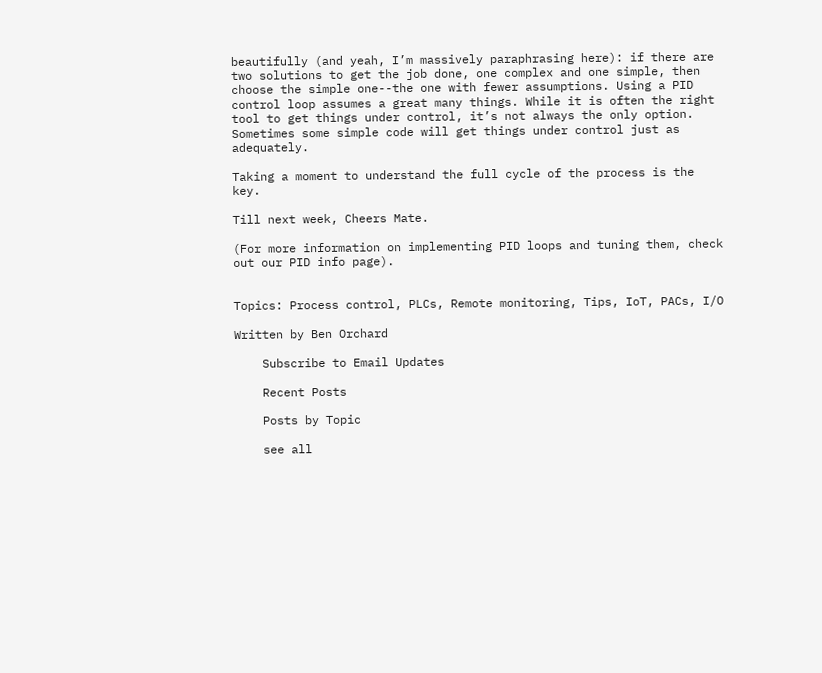beautifully (and yeah, I’m massively paraphrasing here): if there are two solutions to get the job done, one complex and one simple, then choose the simple one--the one with fewer assumptions. Using a PID control loop assumes a great many things. While it is often the right tool to get things under control, it’s not always the only option. Sometimes some simple code will get things under control just as adequately.

Taking a moment to understand the full cycle of the process is the key.

Till next week, Cheers Mate.

(For more information on implementing PID loops and tuning them, check out our PID info page).


Topics: Process control, PLCs, Remote monitoring, Tips, IoT, PACs, I/O

Written by Ben Orchard

    Subscribe to Email Updates

    Recent Posts

    Posts by Topic

    see all